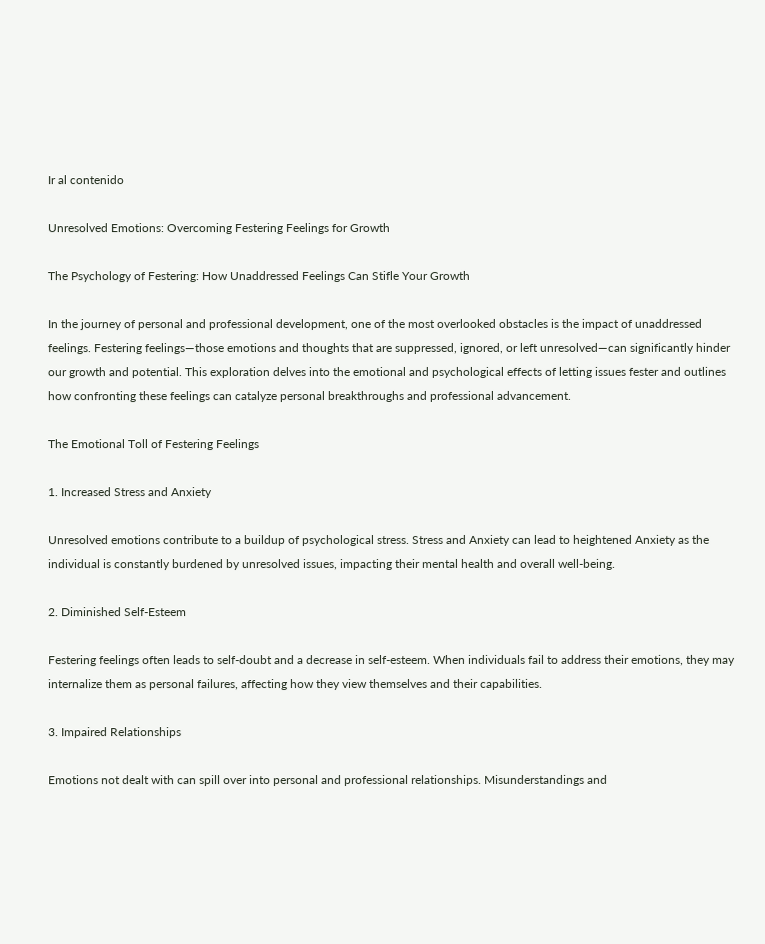Ir al contenido

Unresolved Emotions: Overcoming Festering Feelings for Growth

The Psychology of Festering: How Unaddressed Feelings Can Stifle Your Growth

In the journey of personal and professional development, one of the most overlooked obstacles is the impact of unaddressed feelings. Festering feelings—those emotions and thoughts that are suppressed, ignored, or left unresolved—can significantly hinder our growth and potential. This exploration delves into the emotional and psychological effects of letting issues fester and outlines how confronting these feelings can catalyze personal breakthroughs and professional advancement.

The Emotional Toll of Festering Feelings

1. Increased Stress and Anxiety

Unresolved emotions contribute to a buildup of psychological stress. Stress and Anxiety can lead to heightened Anxiety as the individual is constantly burdened by unresolved issues, impacting their mental health and overall well-being.

2. Diminished Self-Esteem

Festering feelings often leads to self-doubt and a decrease in self-esteem. When individuals fail to address their emotions, they may internalize them as personal failures, affecting how they view themselves and their capabilities.

3. Impaired Relationships

Emotions not dealt with can spill over into personal and professional relationships. Misunderstandings and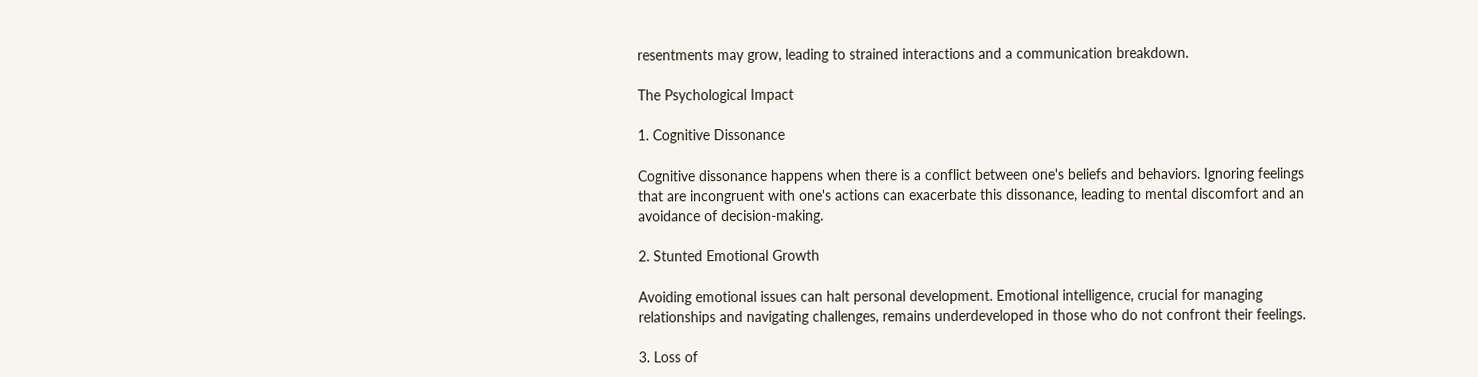resentments may grow, leading to strained interactions and a communication breakdown.

The Psychological Impact

1. Cognitive Dissonance

Cognitive dissonance happens when there is a conflict between one's beliefs and behaviors. Ignoring feelings that are incongruent with one's actions can exacerbate this dissonance, leading to mental discomfort and an avoidance of decision-making.

2. Stunted Emotional Growth

Avoiding emotional issues can halt personal development. Emotional intelligence, crucial for managing relationships and navigating challenges, remains underdeveloped in those who do not confront their feelings.

3. Loss of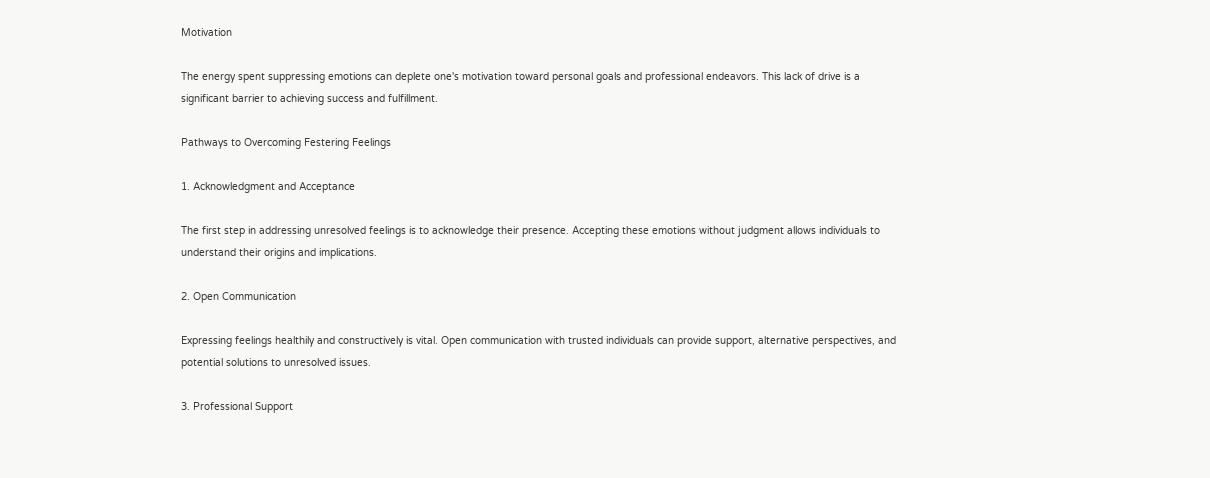Motivation

The energy spent suppressing emotions can deplete one's motivation toward personal goals and professional endeavors. This lack of drive is a significant barrier to achieving success and fulfillment.

Pathways to Overcoming Festering Feelings

1. Acknowledgment and Acceptance

The first step in addressing unresolved feelings is to acknowledge their presence. Accepting these emotions without judgment allows individuals to understand their origins and implications.

2. Open Communication

Expressing feelings healthily and constructively is vital. Open communication with trusted individuals can provide support, alternative perspectives, and potential solutions to unresolved issues.

3. Professional Support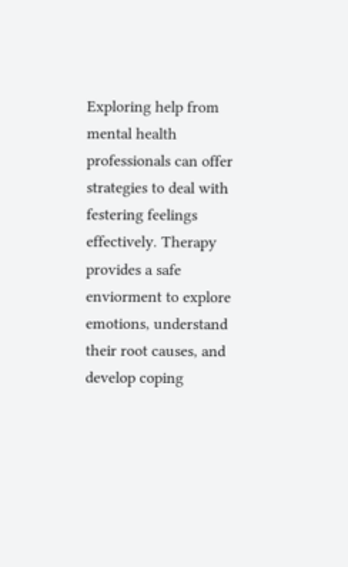Exploring help from mental health professionals can offer strategies to deal with festering feelings effectively. Therapy provides a safe enviorment to explore emotions, understand their root causes, and develop coping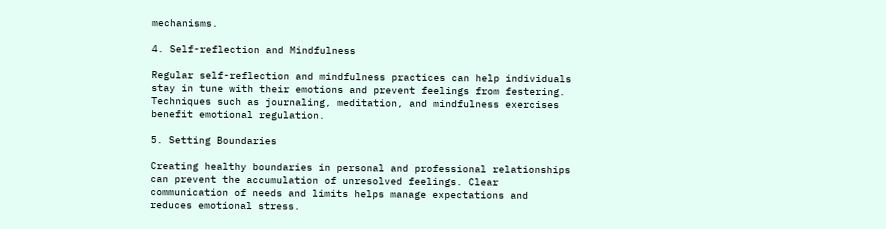mechanisms.

4. Self-reflection and Mindfulness

Regular self-reflection and mindfulness practices can help individuals stay in tune with their emotions and prevent feelings from festering. Techniques such as journaling, meditation, and mindfulness exercises benefit emotional regulation.

5. Setting Boundaries

Creating healthy boundaries in personal and professional relationships can prevent the accumulation of unresolved feelings. Clear communication of needs and limits helps manage expectations and reduces emotional stress.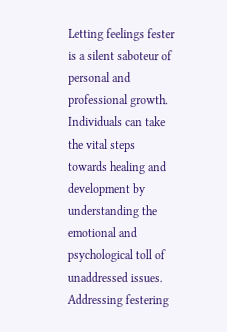Letting feelings fester is a silent saboteur of personal and professional growth. Individuals can take the vital steps towards healing and development by understanding the emotional and psychological toll of unaddressed issues. Addressing festering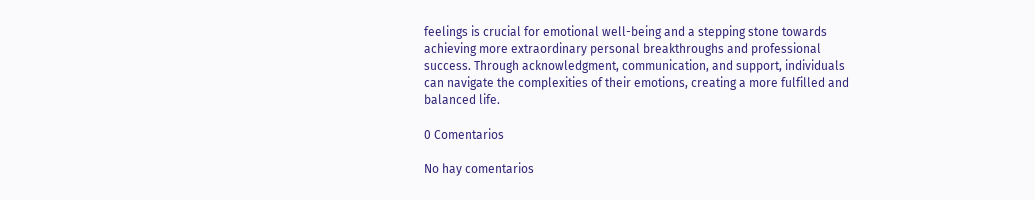feelings is crucial for emotional well-being and a stepping stone towards achieving more extraordinary personal breakthroughs and professional success. Through acknowledgment, communication, and support, individuals can navigate the complexities of their emotions, creating a more fulfilled and balanced life.

0 Comentarios

No hay comentarios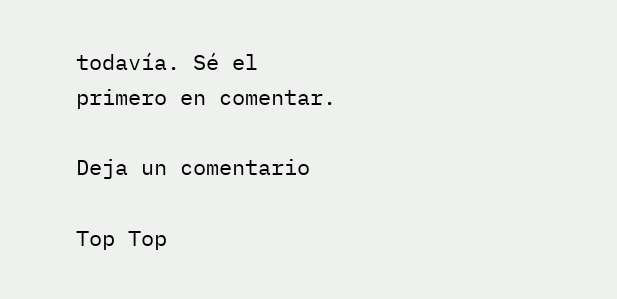todavía. Sé el primero en comentar.

Deja un comentario

Top Top